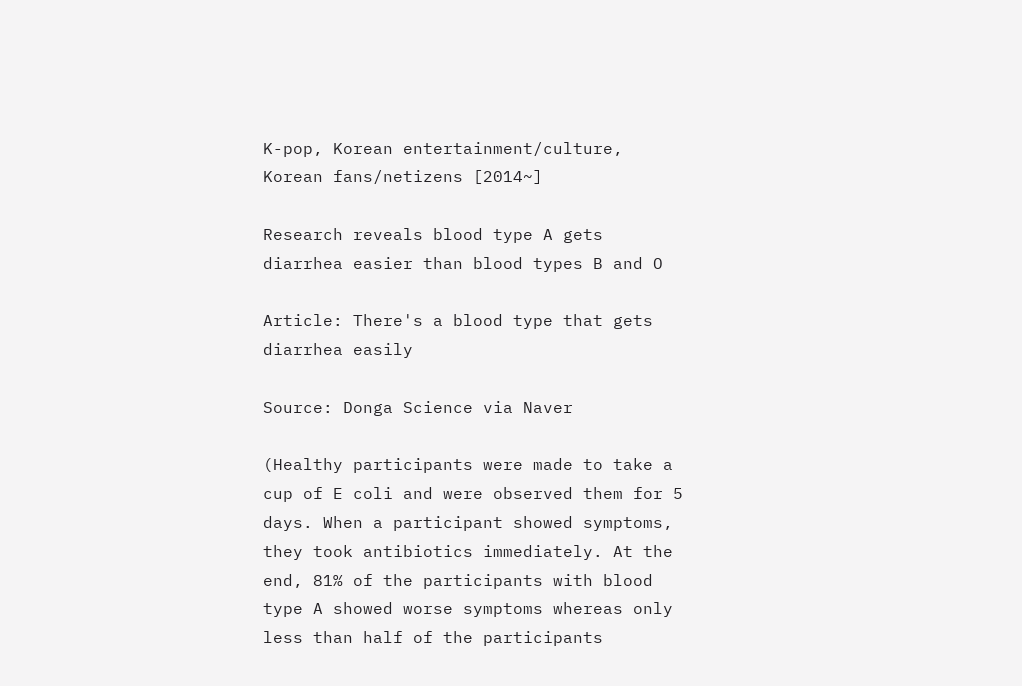K-pop, Korean entertainment/culture, Korean fans/netizens [2014~]

Research reveals blood type A gets diarrhea easier than blood types B and O

Article: There's a blood type that gets diarrhea easily

Source: Donga Science via Naver

(Healthy participants were made to take a cup of E coli and were observed them for 5 days. When a participant showed symptoms, they took antibiotics immediately. At the end, 81% of the participants with blood type A showed worse symptoms whereas only less than half of the participants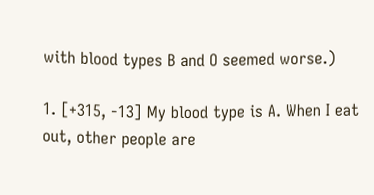with blood types B and O seemed worse.)

1. [+315, -13] My blood type is A. When I eat out, other people are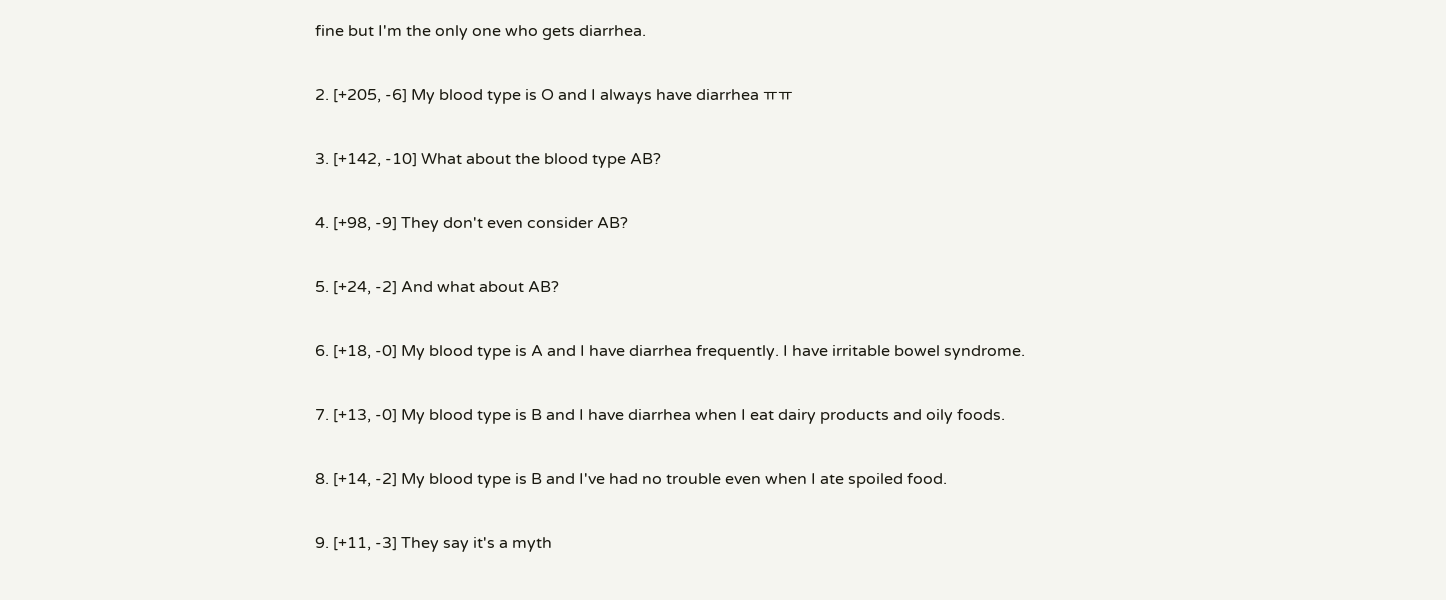fine but I'm the only one who gets diarrhea.

2. [+205, -6] My blood type is O and I always have diarrhea ㅠㅠ

3. [+142, -10] What about the blood type AB?

4. [+98, -9] They don't even consider AB?

5. [+24, -2] And what about AB?

6. [+18, -0] My blood type is A and I have diarrhea frequently. I have irritable bowel syndrome.

7. [+13, -0] My blood type is B and I have diarrhea when I eat dairy products and oily foods.

8. [+14, -2] My blood type is B and I've had no trouble even when I ate spoiled food.

9. [+11, -3] They say it's a myth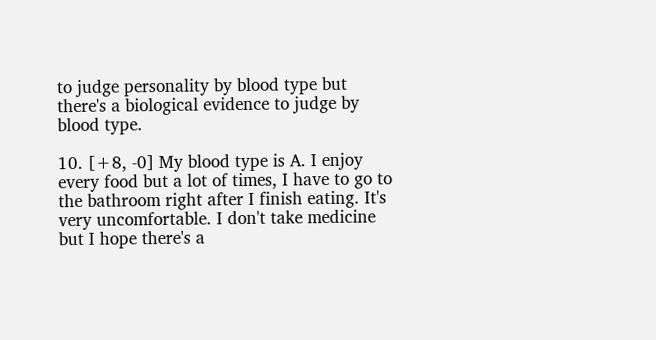to judge personality by blood type but there's a biological evidence to judge by blood type.

10. [+8, -0] My blood type is A. I enjoy every food but a lot of times, I have to go to the bathroom right after I finish eating. It's very uncomfortable. I don't take medicine but I hope there's a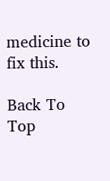medicine to fix this.

Back To Top